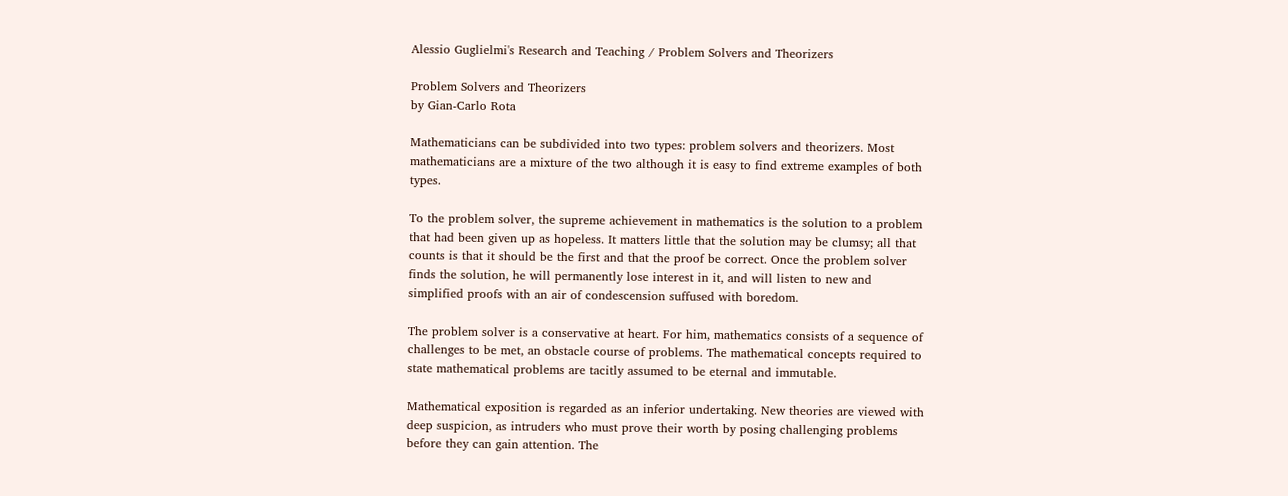Alessio Guglielmi's Research and Teaching / Problem Solvers and Theorizers

Problem Solvers and Theorizers
by Gian-Carlo Rota

Mathematicians can be subdivided into two types: problem solvers and theorizers. Most mathematicians are a mixture of the two although it is easy to find extreme examples of both types.

To the problem solver, the supreme achievement in mathematics is the solution to a problem that had been given up as hopeless. It matters little that the solution may be clumsy; all that counts is that it should be the first and that the proof be correct. Once the problem solver finds the solution, he will permanently lose interest in it, and will listen to new and simplified proofs with an air of condescension suffused with boredom.

The problem solver is a conservative at heart. For him, mathematics consists of a sequence of challenges to be met, an obstacle course of problems. The mathematical concepts required to state mathematical problems are tacitly assumed to be eternal and immutable.

Mathematical exposition is regarded as an inferior undertaking. New theories are viewed with deep suspicion, as intruders who must prove their worth by posing challenging problems before they can gain attention. The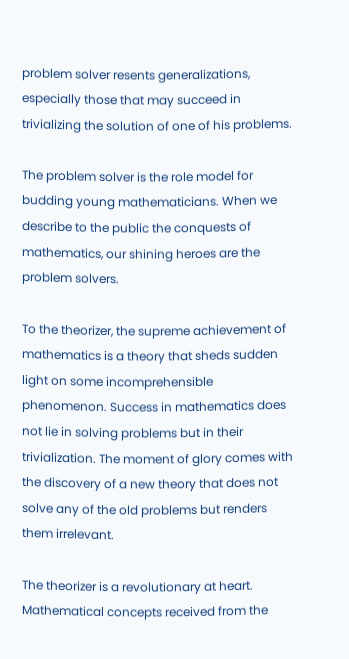problem solver resents generalizations, especially those that may succeed in trivializing the solution of one of his problems.

The problem solver is the role model for budding young mathematicians. When we describe to the public the conquests of mathematics, our shining heroes are the problem solvers.

To the theorizer, the supreme achievement of mathematics is a theory that sheds sudden light on some incomprehensible phenomenon. Success in mathematics does not lie in solving problems but in their trivialization. The moment of glory comes with the discovery of a new theory that does not solve any of the old problems but renders them irrelevant.

The theorizer is a revolutionary at heart. Mathematical concepts received from the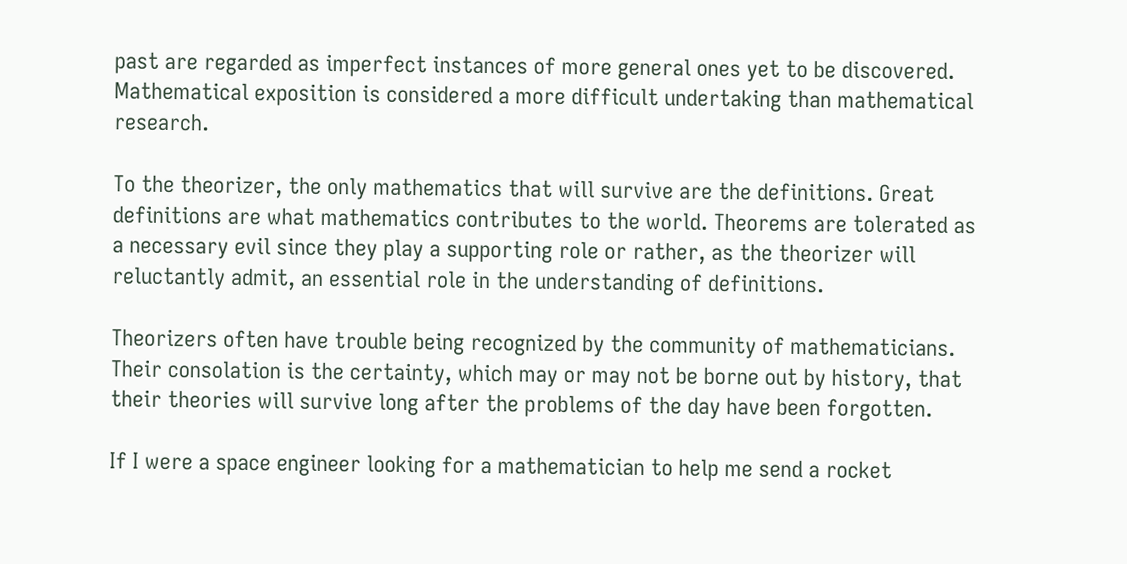past are regarded as imperfect instances of more general ones yet to be discovered. Mathematical exposition is considered a more difficult undertaking than mathematical research.

To the theorizer, the only mathematics that will survive are the definitions. Great definitions are what mathematics contributes to the world. Theorems are tolerated as a necessary evil since they play a supporting role or rather, as the theorizer will reluctantly admit, an essential role in the understanding of definitions.

Theorizers often have trouble being recognized by the community of mathematicians. Their consolation is the certainty, which may or may not be borne out by history, that their theories will survive long after the problems of the day have been forgotten.

If I were a space engineer looking for a mathematician to help me send a rocket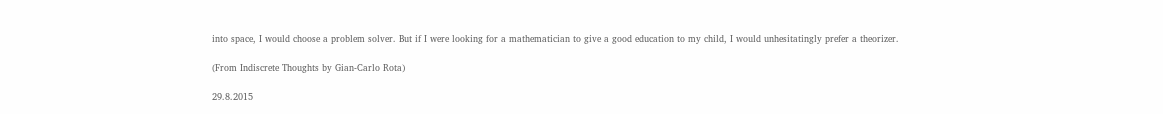into space, I would choose a problem solver. But if I were looking for a mathematician to give a good education to my child, I would unhesitatingly prefer a theorizer.

(From Indiscrete Thoughts by Gian-Carlo Rota)

29.8.2015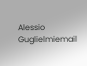Alessio Guglielmiemail